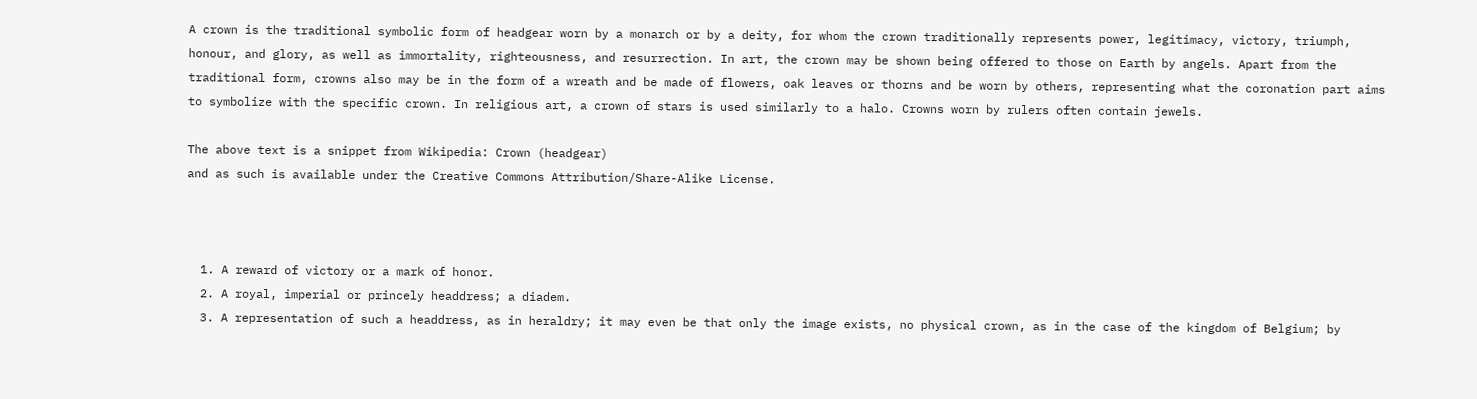A crown is the traditional symbolic form of headgear worn by a monarch or by a deity, for whom the crown traditionally represents power, legitimacy, victory, triumph, honour, and glory, as well as immortality, righteousness, and resurrection. In art, the crown may be shown being offered to those on Earth by angels. Apart from the traditional form, crowns also may be in the form of a wreath and be made of flowers, oak leaves or thorns and be worn by others, representing what the coronation part aims to symbolize with the specific crown. In religious art, a crown of stars is used similarly to a halo. Crowns worn by rulers often contain jewels.

The above text is a snippet from Wikipedia: Crown (headgear)
and as such is available under the Creative Commons Attribution/Share-Alike License.



  1. A reward of victory or a mark of honor.
  2. A royal, imperial or princely headdress; a diadem.
  3. A representation of such a headdress, as in heraldry; it may even be that only the image exists, no physical crown, as in the case of the kingdom of Belgium; by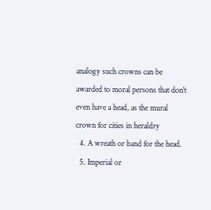analogy such crowns can be awarded to moral persons that don't even have a head, as the mural crown for cities in heraldry
  4. A wreath or band for the head.
  5. Imperial or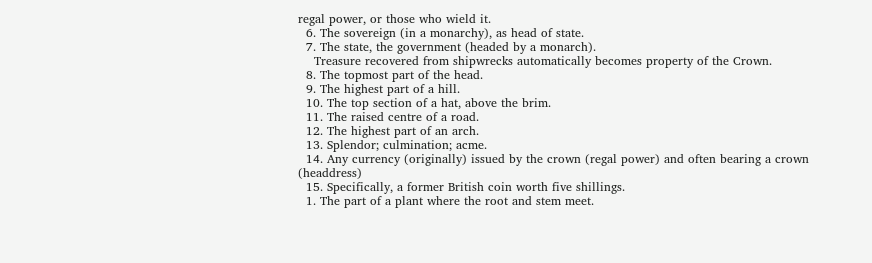regal power, or those who wield it.
  6. The sovereign (in a monarchy), as head of state.
  7. The state, the government (headed by a monarch).
    Treasure recovered from shipwrecks automatically becomes property of the Crown.
  8. The topmost part of the head.
  9. The highest part of a hill.
  10. The top section of a hat, above the brim.
  11. The raised centre of a road.
  12. The highest part of an arch.
  13. Splendor; culmination; acme.
  14. Any currency (originally) issued by the crown (regal power) and often bearing a crown (headdress)
  15. Specifically, a former British coin worth five shillings.
  1. The part of a plant where the root and stem meet.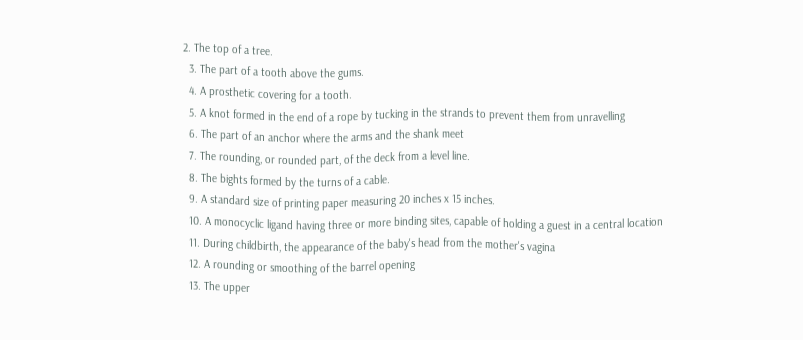2. The top of a tree.
  3. The part of a tooth above the gums.
  4. A prosthetic covering for a tooth.
  5. A knot formed in the end of a rope by tucking in the strands to prevent them from unravelling
  6. The part of an anchor where the arms and the shank meet
  7. The rounding, or rounded part, of the deck from a level line.
  8. The bights formed by the turns of a cable.
  9. A standard size of printing paper measuring 20 inches x 15 inches.
  10. A monocyclic ligand having three or more binding sites, capable of holding a guest in a central location
  11. During childbirth, the appearance of the baby's head from the mother's vagina
  12. A rounding or smoothing of the barrel opening
  13. The upper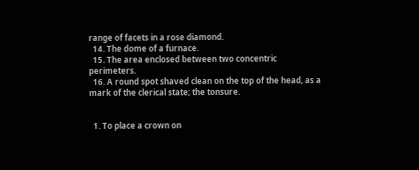range of facets in a rose diamond.
  14. The dome of a furnace.
  15. The area enclosed between two concentric perimeters.
  16. A round spot shaved clean on the top of the head, as a mark of the clerical state; the tonsure.


  1. To place a crown on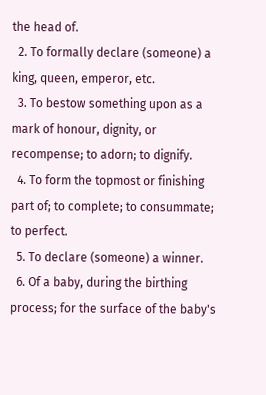the head of.
  2. To formally declare (someone) a king, queen, emperor, etc.
  3. To bestow something upon as a mark of honour, dignity, or recompense; to adorn; to dignify.
  4. To form the topmost or finishing part of; to complete; to consummate; to perfect.
  5. To declare (someone) a winner.
  6. Of a baby, during the birthing process; for the surface of the baby's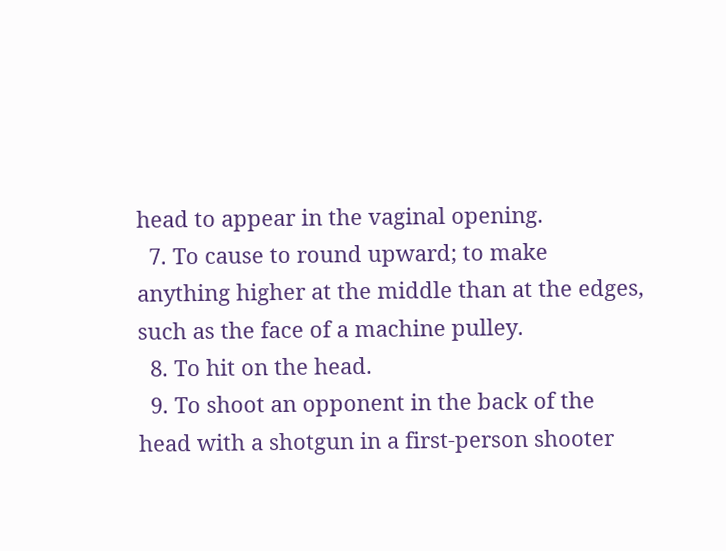head to appear in the vaginal opening.
  7. To cause to round upward; to make anything higher at the middle than at the edges, such as the face of a machine pulley.
  8. To hit on the head.
  9. To shoot an opponent in the back of the head with a shotgun in a first-person shooter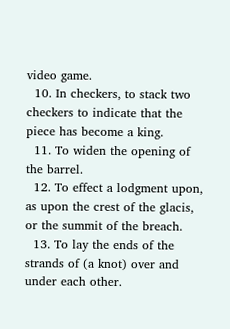video game.
  10. In checkers, to stack two checkers to indicate that the piece has become a king.
  11. To widen the opening of the barrel.
  12. To effect a lodgment upon, as upon the crest of the glacis, or the summit of the breach.
  13. To lay the ends of the strands of (a knot) over and under each other.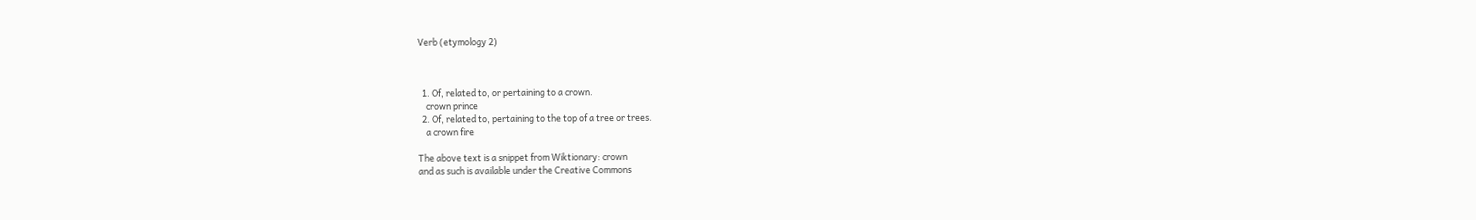Verb (etymology 2)



  1. Of, related to, or pertaining to a crown.
    crown prince
  2. Of, related to, pertaining to the top of a tree or trees.
    a crown fire

The above text is a snippet from Wiktionary: crown
and as such is available under the Creative Commons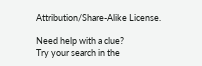Attribution/Share-Alike License.

Need help with a clue?
Try your search in the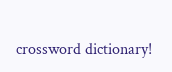crossword dictionary!